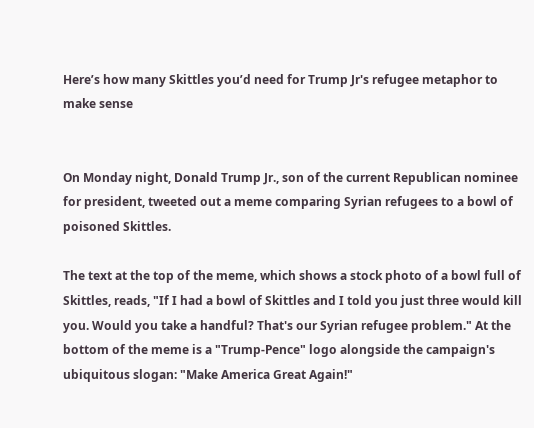Here’s how many Skittles you’d need for Trump Jr's refugee metaphor to make sense


On Monday night, Donald Trump Jr., son of the current Republican nominee for president, tweeted out a meme comparing Syrian refugees to a bowl of poisoned Skittles.

The text at the top of the meme, which shows a stock photo of a bowl full of Skittles, reads, "If I had a bowl of Skittles and I told you just three would kill you. Would you take a handful? That's our Syrian refugee problem." At the bottom of the meme is a "Trump-Pence" logo alongside the campaign's ubiquitous slogan: "Make America Great Again!"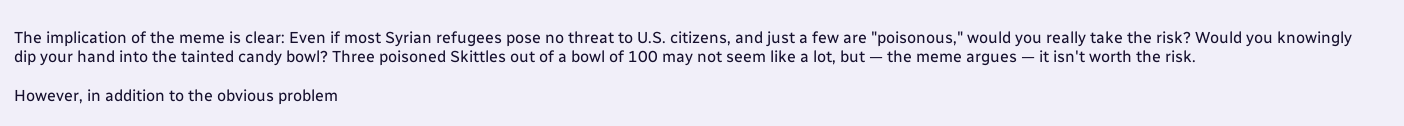The implication of the meme is clear: Even if most Syrian refugees pose no threat to U.S. citizens, and just a few are "poisonous," would you really take the risk? Would you knowingly dip your hand into the tainted candy bowl? Three poisoned Skittles out of a bowl of 100 may not seem like a lot, but — the meme argues — it isn't worth the risk.

However, in addition to the obvious problem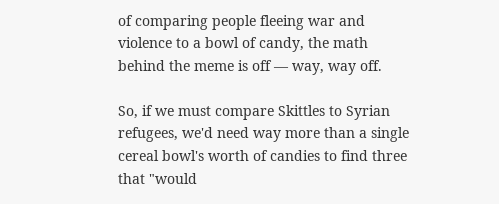of comparing people fleeing war and violence to a bowl of candy, the math behind the meme is off — way, way off.

So, if we must compare Skittles to Syrian refugees, we'd need way more than a single cereal bowl's worth of candies to find three that "would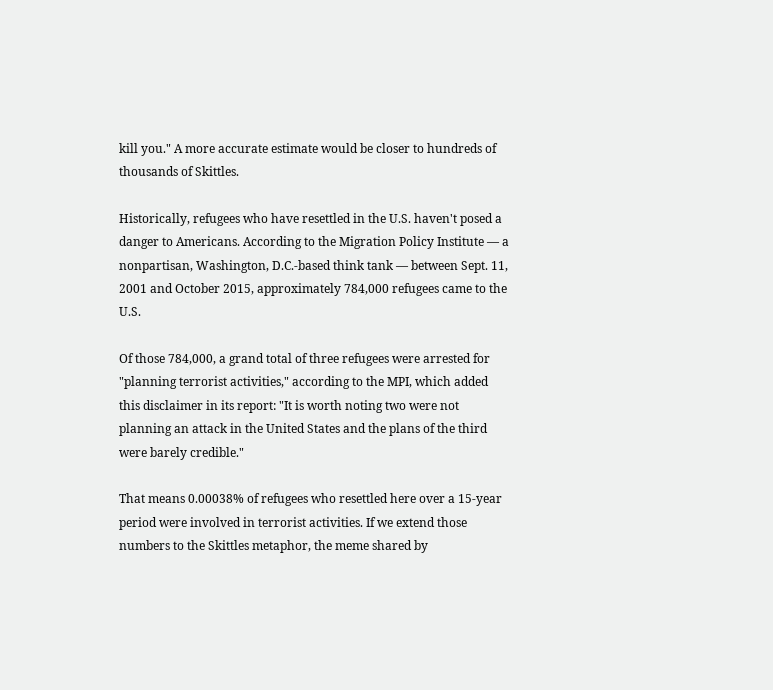kill you." A more accurate estimate would be closer to hundreds of thousands of Skittles.

Historically, refugees who have resettled in the U.S. haven't posed a danger to Americans. According to the Migration Policy Institute — a nonpartisan, Washington, D.C.-based think tank — between Sept. 11, 2001 and October 2015, approximately 784,000 refugees came to the U.S.

Of those 784,000, a grand total of three refugees were arrested for "planning terrorist activities," according to the MPI, which added this disclaimer in its report: "It is worth noting two were not planning an attack in the United States and the plans of the third were barely credible."

That means 0.00038% of refugees who resettled here over a 15-year period were involved in terrorist activities. If we extend those numbers to the Skittles metaphor, the meme shared by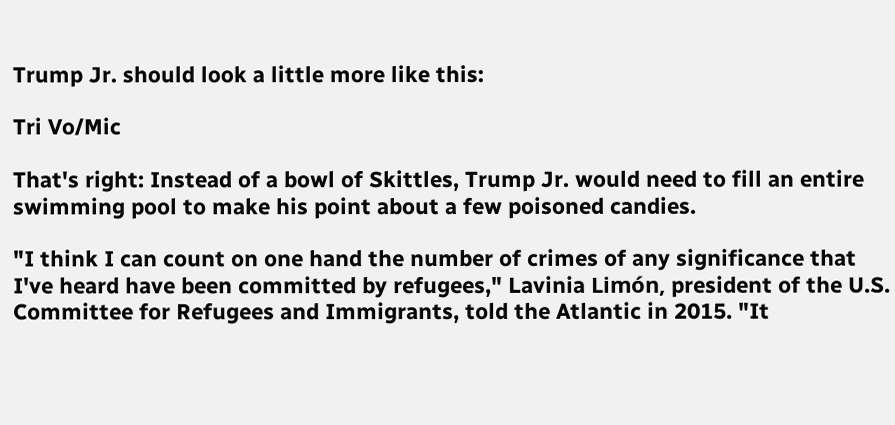Trump Jr. should look a little more like this:

Tri Vo/Mic

That's right: Instead of a bowl of Skittles, Trump Jr. would need to fill an entire swimming pool to make his point about a few poisoned candies.

"I think I can count on one hand the number of crimes of any significance that I've heard have been committed by refugees," Lavinia Limón, president of the U.S. Committee for Refugees and Immigrants, told the Atlantic in 2015. "It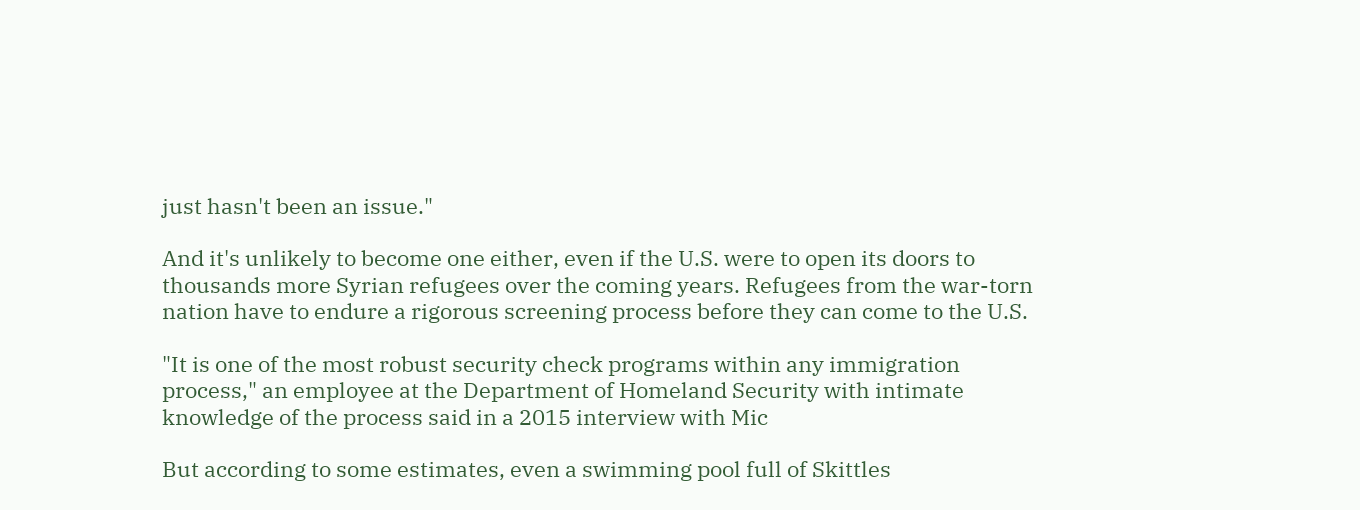just hasn't been an issue."

And it's unlikely to become one either, even if the U.S. were to open its doors to thousands more Syrian refugees over the coming years. Refugees from the war-torn nation have to endure a rigorous screening process before they can come to the U.S.

"It is one of the most robust security check programs within any immigration process," an employee at the Department of Homeland Security with intimate knowledge of the process said in a 2015 interview with Mic

But according to some estimates, even a swimming pool full of Skittles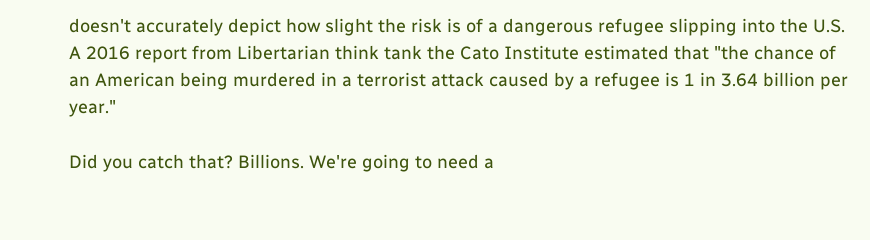doesn't accurately depict how slight the risk is of a dangerous refugee slipping into the U.S. A 2016 report from Libertarian think tank the Cato Institute estimated that "the chance of an American being murdered in a terrorist attack caused by a refugee is 1 in 3.64 billion per year."

Did you catch that? Billions. We're going to need a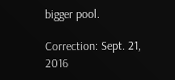bigger pool.

Correction: Sept. 21, 2016